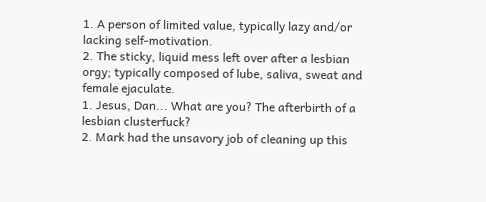1. A person of limited value, typically lazy and/or lacking self-motivation.
2. The sticky, liquid mess left over after a lesbian orgy; typically composed of lube, saliva, sweat and female ejaculate.
1. Jesus, Dan... What are you? The afterbirth of a lesbian clusterfuck?
2. Mark had the unsavory job of cleaning up this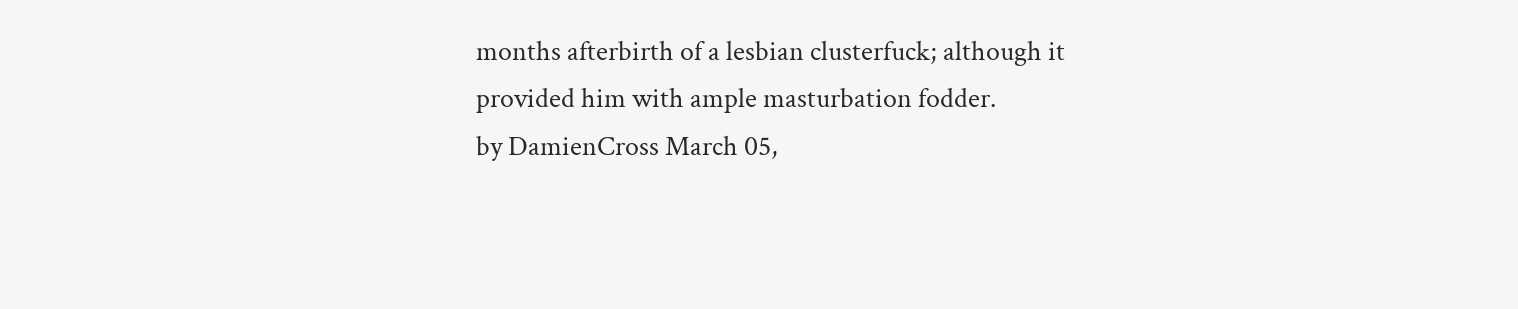months afterbirth of a lesbian clusterfuck; although it provided him with ample masturbation fodder.
by DamienCross March 05,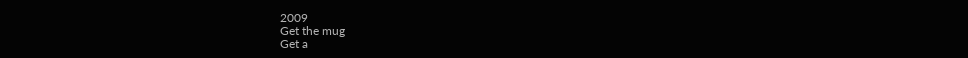2009
Get the mug
Get a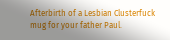Afterbirth of a Lesbian Clusterfuck mug for your father Paul.